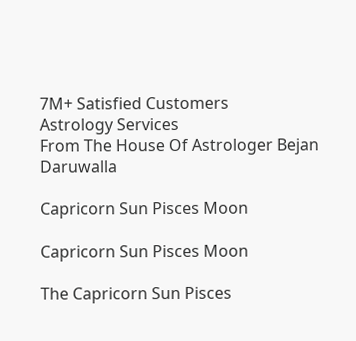7M+ Satisfied Customers
Astrology Services
From The House Of Astrologer Bejan Daruwalla

Capricorn Sun Pisces Moon

Capricorn Sun Pisces Moon

The Capricorn Sun Pisces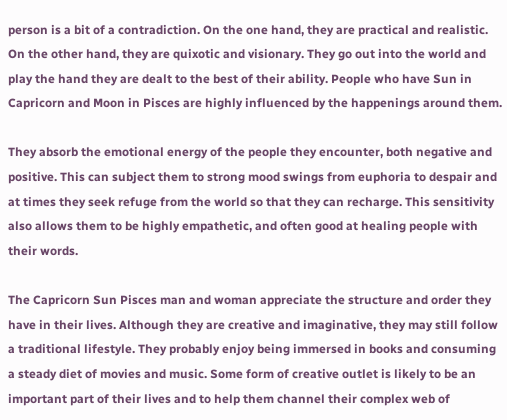person is a bit of a contradiction. On the one hand, they are practical and realistic. On the other hand, they are quixotic and visionary. They go out into the world and play the hand they are dealt to the best of their ability. People who have Sun in Capricorn and Moon in Pisces are highly influenced by the happenings around them.

They absorb the emotional energy of the people they encounter, both negative and positive. This can subject them to strong mood swings from euphoria to despair and at times they seek refuge from the world so that they can recharge. This sensitivity also allows them to be highly empathetic, and often good at healing people with their words.

The Capricorn Sun Pisces man and woman appreciate the structure and order they have in their lives. Although they are creative and imaginative, they may still follow a traditional lifestyle. They probably enjoy being immersed in books and consuming a steady diet of movies and music. Some form of creative outlet is likely to be an important part of their lives and to help them channel their complex web of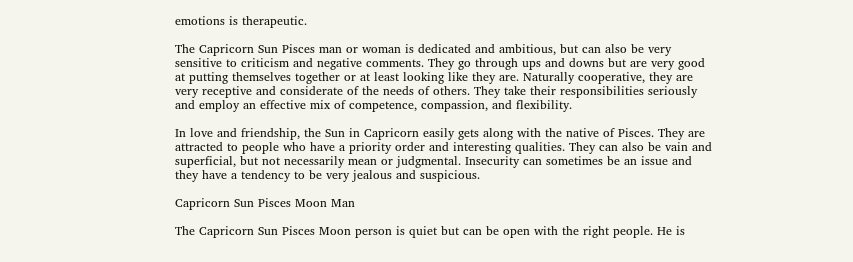emotions is therapeutic.

The Capricorn Sun Pisces man or woman is dedicated and ambitious, but can also be very sensitive to criticism and negative comments. They go through ups and downs but are very good at putting themselves together or at least looking like they are. Naturally cooperative, they are very receptive and considerate of the needs of others. They take their responsibilities seriously and employ an effective mix of competence, compassion, and flexibility.

In love and friendship, the Sun in Capricorn easily gets along with the native of Pisces. They are attracted to people who have a priority order and interesting qualities. They can also be vain and superficial, but not necessarily mean or judgmental. Insecurity can sometimes be an issue and they have a tendency to be very jealous and suspicious.

Capricorn Sun Pisces Moon Man

The Capricorn Sun Pisces Moon person is quiet but can be open with the right people. He is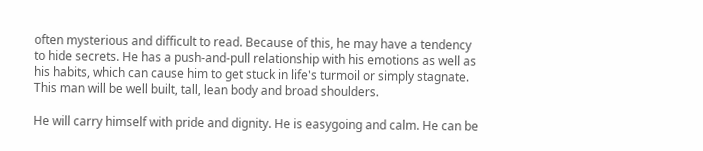often mysterious and difficult to read. Because of this, he may have a tendency to hide secrets. He has a push-and-pull relationship with his emotions as well as his habits, which can cause him to get stuck in life's turmoil or simply stagnate. This man will be well built, tall, lean body and broad shoulders.

He will carry himself with pride and dignity. He is easygoing and calm. He can be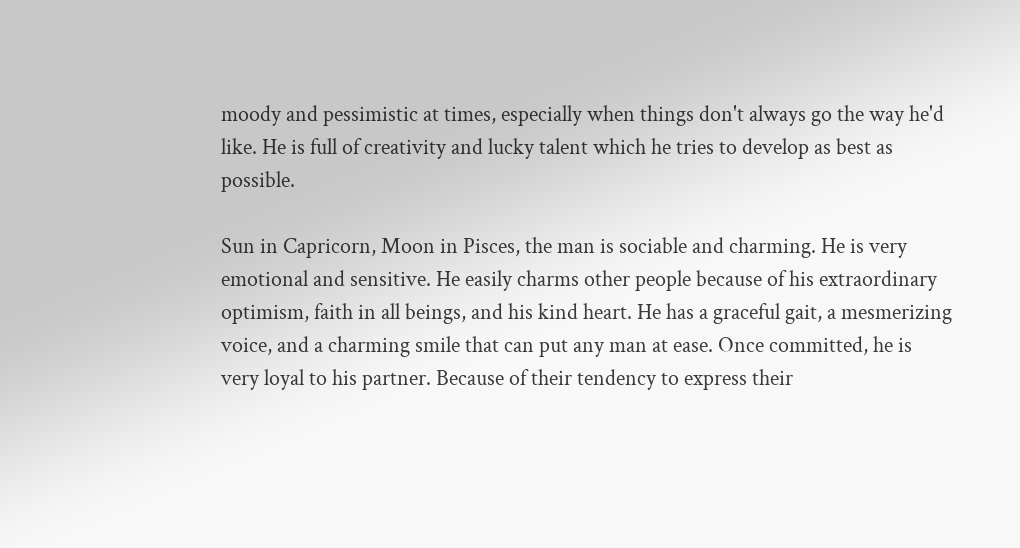moody and pessimistic at times, especially when things don't always go the way he'd like. He is full of creativity and lucky talent which he tries to develop as best as possible.

Sun in Capricorn, Moon in Pisces, the man is sociable and charming. He is very emotional and sensitive. He easily charms other people because of his extraordinary optimism, faith in all beings, and his kind heart. He has a graceful gait, a mesmerizing voice, and a charming smile that can put any man at ease. Once committed, he is very loyal to his partner. Because of their tendency to express their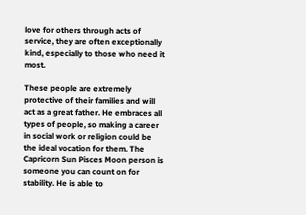love for others through acts of service, they are often exceptionally kind, especially to those who need it most.

These people are extremely protective of their families and will act as a great father. He embraces all types of people, so making a career in social work or religion could be the ideal vocation for them. The Capricorn Sun Pisces Moon person is someone you can count on for stability. He is able to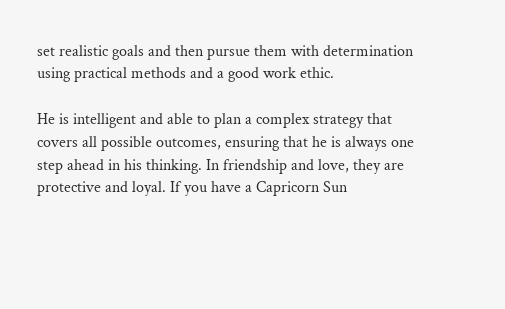set realistic goals and then pursue them with determination using practical methods and a good work ethic.

He is intelligent and able to plan a complex strategy that covers all possible outcomes, ensuring that he is always one step ahead in his thinking. In friendship and love, they are protective and loyal. If you have a Capricorn Sun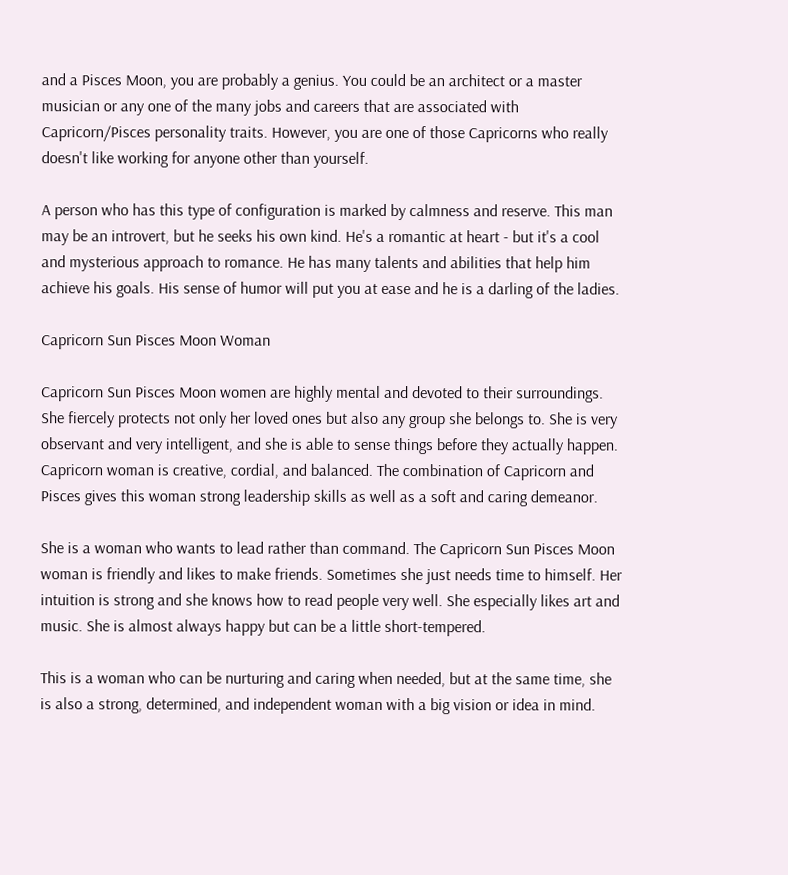and a Pisces Moon, you are probably a genius. You could be an architect or a master musician or any one of the many jobs and careers that are associated with Capricorn/Pisces personality traits. However, you are one of those Capricorns who really doesn't like working for anyone other than yourself.

A person who has this type of configuration is marked by calmness and reserve. This man may be an introvert, but he seeks his own kind. He's a romantic at heart - but it's a cool and mysterious approach to romance. He has many talents and abilities that help him achieve his goals. His sense of humor will put you at ease and he is a darling of the ladies.

Capricorn Sun Pisces Moon Woman

Capricorn Sun Pisces Moon women are highly mental and devoted to their surroundings. She fiercely protects not only her loved ones but also any group she belongs to. She is very observant and very intelligent, and she is able to sense things before they actually happen. Capricorn woman is creative, cordial, and balanced. The combination of Capricorn and Pisces gives this woman strong leadership skills as well as a soft and caring demeanor.

She is a woman who wants to lead rather than command. The Capricorn Sun Pisces Moon woman is friendly and likes to make friends. Sometimes she just needs time to himself. Her intuition is strong and she knows how to read people very well. She especially likes art and music. She is almost always happy but can be a little short-tempered.

This is a woman who can be nurturing and caring when needed, but at the same time, she is also a strong, determined, and independent woman with a big vision or idea in mind.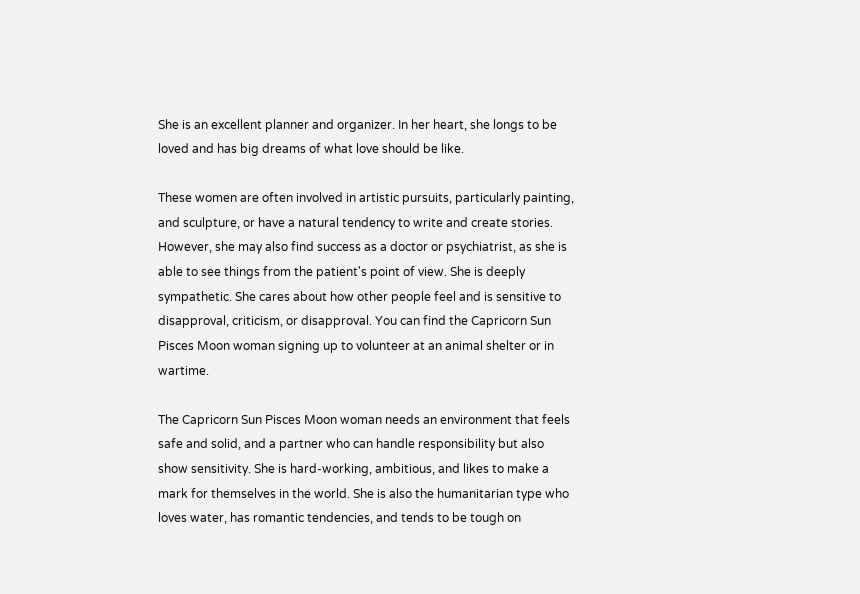She is an excellent planner and organizer. In her heart, she longs to be loved and has big dreams of what love should be like.

These women are often involved in artistic pursuits, particularly painting, and sculpture, or have a natural tendency to write and create stories. However, she may also find success as a doctor or psychiatrist, as she is able to see things from the patient's point of view. She is deeply sympathetic. She cares about how other people feel and is sensitive to disapproval, criticism, or disapproval. You can find the Capricorn Sun Pisces Moon woman signing up to volunteer at an animal shelter or in wartime.

The Capricorn Sun Pisces Moon woman needs an environment that feels safe and solid, and a partner who can handle responsibility but also show sensitivity. She is hard-working, ambitious, and likes to make a mark for themselves in the world. She is also the humanitarian type who loves water, has romantic tendencies, and tends to be tough on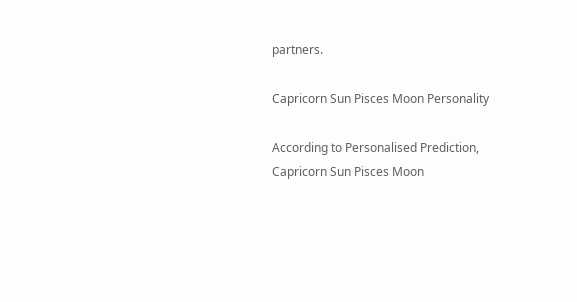partners.

Capricorn Sun Pisces Moon Personality

According to Personalised Prediction, Capricorn Sun Pisces Moon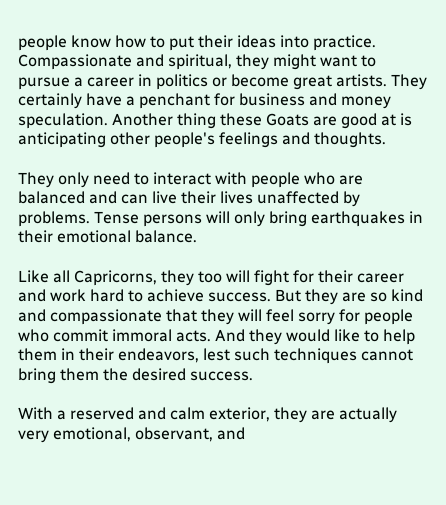people know how to put their ideas into practice. Compassionate and spiritual, they might want to pursue a career in politics or become great artists. They certainly have a penchant for business and money speculation. Another thing these Goats are good at is anticipating other people's feelings and thoughts.

They only need to interact with people who are balanced and can live their lives unaffected by problems. Tense persons will only bring earthquakes in their emotional balance.

Like all Capricorns, they too will fight for their career and work hard to achieve success. But they are so kind and compassionate that they will feel sorry for people who commit immoral acts. And they would like to help them in their endeavors, lest such techniques cannot bring them the desired success.

With a reserved and calm exterior, they are actually very emotional, observant, and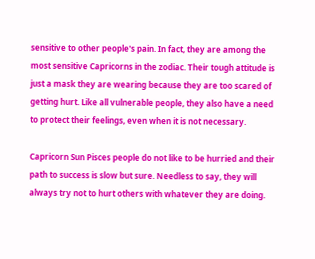sensitive to other people's pain. In fact, they are among the most sensitive Capricorns in the zodiac. Their tough attitude is just a mask they are wearing because they are too scared of getting hurt. Like all vulnerable people, they also have a need to protect their feelings, even when it is not necessary.

Capricorn Sun Pisces people do not like to be hurried and their path to success is slow but sure. Needless to say, they will always try not to hurt others with whatever they are doing.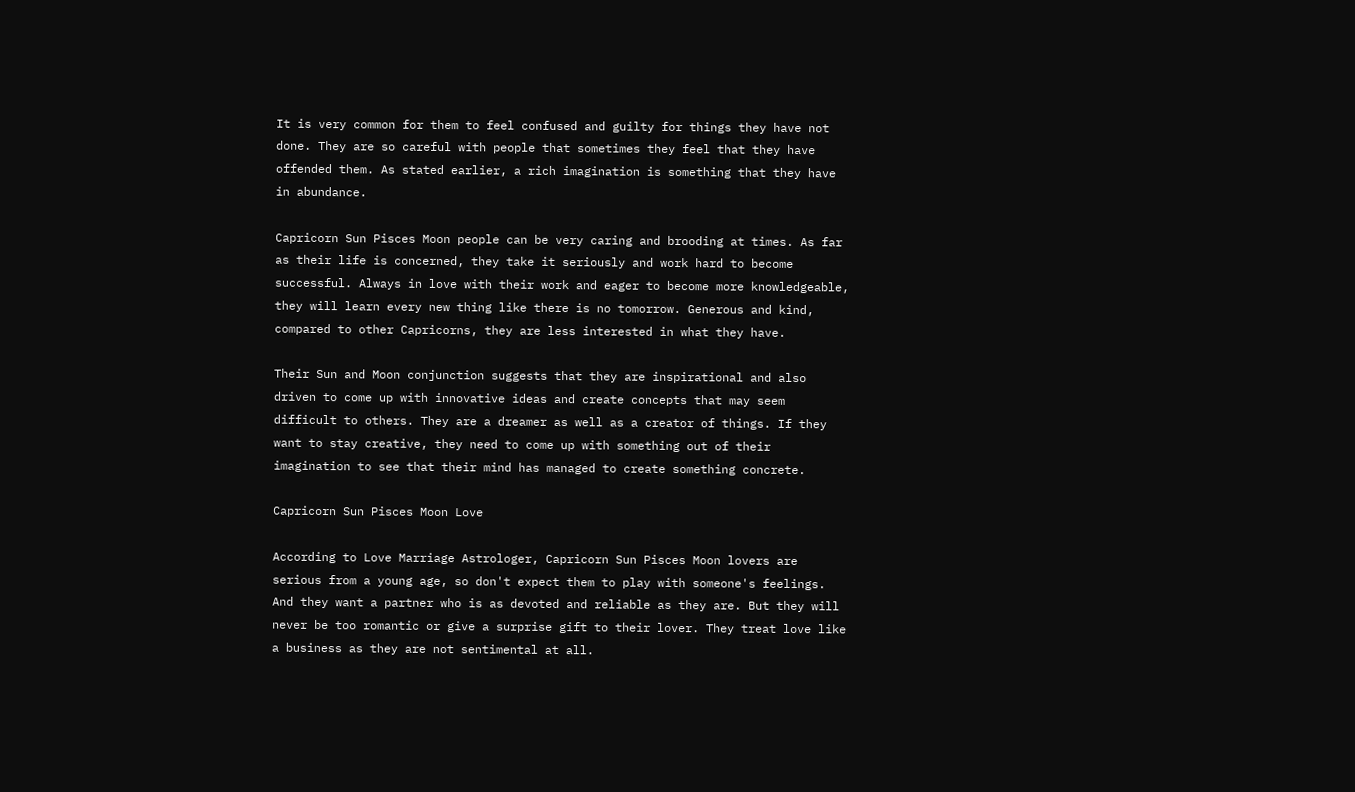It is very common for them to feel confused and guilty for things they have not done. They are so careful with people that sometimes they feel that they have offended them. As stated earlier, a rich imagination is something that they have in abundance.

Capricorn Sun Pisces Moon people can be very caring and brooding at times. As far as their life is concerned, they take it seriously and work hard to become successful. Always in love with their work and eager to become more knowledgeable, they will learn every new thing like there is no tomorrow. Generous and kind, compared to other Capricorns, they are less interested in what they have.

Their Sun and Moon conjunction suggests that they are inspirational and also driven to come up with innovative ideas and create concepts that may seem difficult to others. They are a dreamer as well as a creator of things. If they want to stay creative, they need to come up with something out of their imagination to see that their mind has managed to create something concrete.

Capricorn Sun Pisces Moon Love

According to Love Marriage Astrologer, Capricorn Sun Pisces Moon lovers are serious from a young age, so don't expect them to play with someone's feelings. And they want a partner who is as devoted and reliable as they are. But they will never be too romantic or give a surprise gift to their lover. They treat love like a business as they are not sentimental at all.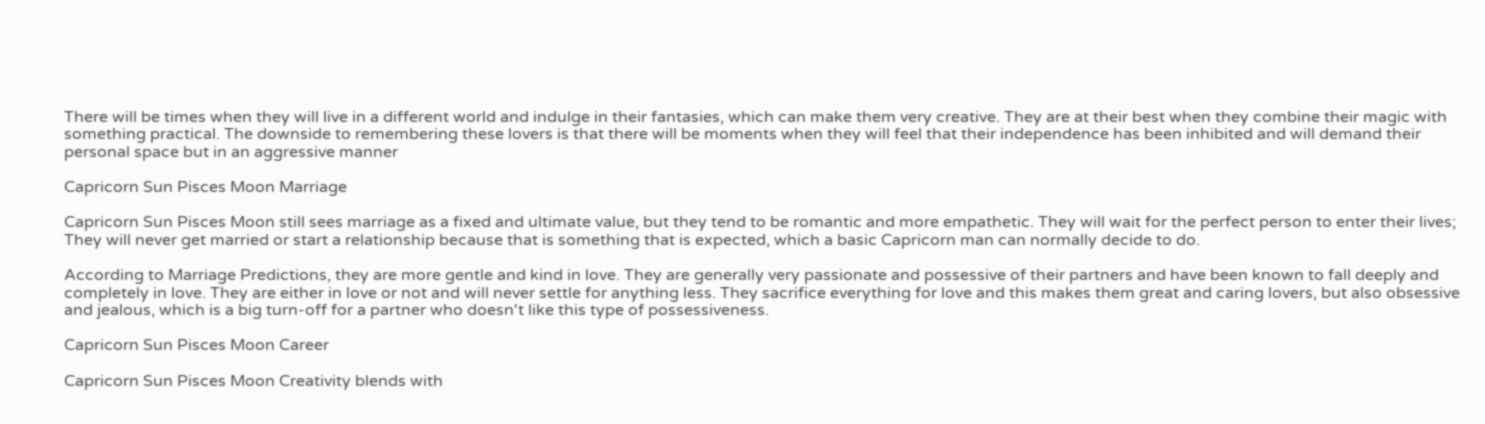There will be times when they will live in a different world and indulge in their fantasies, which can make them very creative. They are at their best when they combine their magic with something practical. The downside to remembering these lovers is that there will be moments when they will feel that their independence has been inhibited and will demand their personal space but in an aggressive manner

Capricorn Sun Pisces Moon Marriage

Capricorn Sun Pisces Moon still sees marriage as a fixed and ultimate value, but they tend to be romantic and more empathetic. They will wait for the perfect person to enter their lives; They will never get married or start a relationship because that is something that is expected, which a basic Capricorn man can normally decide to do.

According to Marriage Predictions, they are more gentle and kind in love. They are generally very passionate and possessive of their partners and have been known to fall deeply and completely in love. They are either in love or not and will never settle for anything less. They sacrifice everything for love and this makes them great and caring lovers, but also obsessive and jealous, which is a big turn-off for a partner who doesn't like this type of possessiveness.

Capricorn Sun Pisces Moon Career

Capricorn Sun Pisces Moon Creativity blends with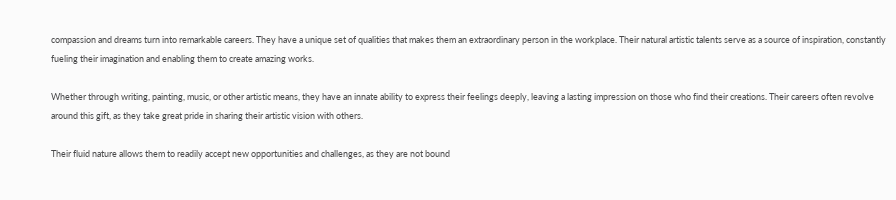compassion and dreams turn into remarkable careers. They have a unique set of qualities that makes them an extraordinary person in the workplace. Their natural artistic talents serve as a source of inspiration, constantly fueling their imagination and enabling them to create amazing works.

Whether through writing, painting, music, or other artistic means, they have an innate ability to express their feelings deeply, leaving a lasting impression on those who find their creations. Their careers often revolve around this gift, as they take great pride in sharing their artistic vision with others.

Their fluid nature allows them to readily accept new opportunities and challenges, as they are not bound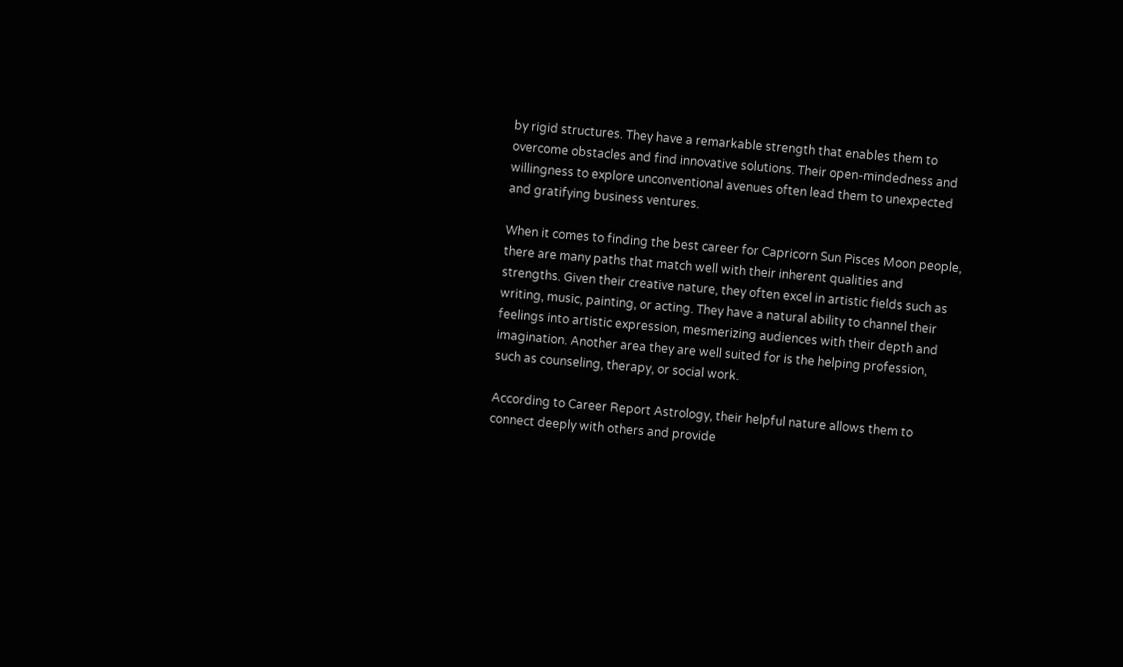by rigid structures. They have a remarkable strength that enables them to overcome obstacles and find innovative solutions. Their open-mindedness and willingness to explore unconventional avenues often lead them to unexpected and gratifying business ventures.

When it comes to finding the best career for Capricorn Sun Pisces Moon people, there are many paths that match well with their inherent qualities and strengths. Given their creative nature, they often excel in artistic fields such as writing, music, painting, or acting. They have a natural ability to channel their feelings into artistic expression, mesmerizing audiences with their depth and imagination. Another area they are well suited for is the helping profession, such as counseling, therapy, or social work.

According to Career Report Astrology, their helpful nature allows them to connect deeply with others and provide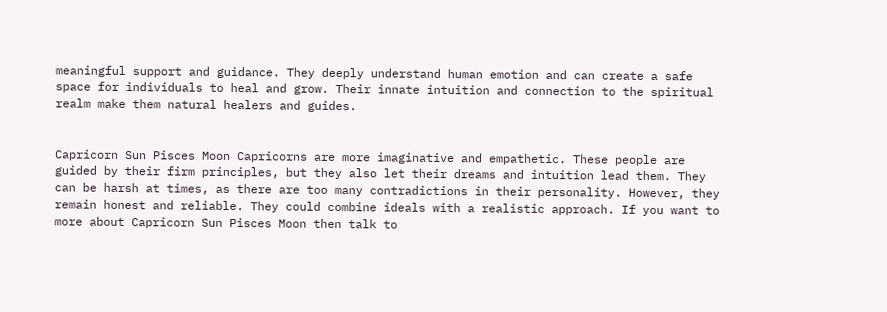meaningful support and guidance. They deeply understand human emotion and can create a safe space for individuals to heal and grow. Their innate intuition and connection to the spiritual realm make them natural healers and guides.


Capricorn Sun Pisces Moon Capricorns are more imaginative and empathetic. These people are guided by their firm principles, but they also let their dreams and intuition lead them. They can be harsh at times, as there are too many contradictions in their personality. However, they remain honest and reliable. They could combine ideals with a realistic approach. If you want to more about Capricorn Sun Pisces Moon then talk to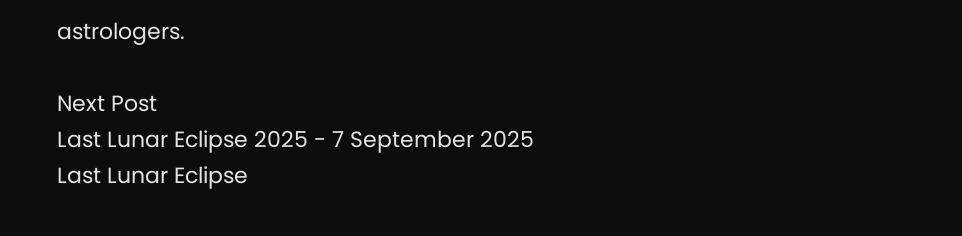astrologers.

Next Post
Last Lunar Eclipse 2025 - 7 September 2025
Last Lunar Eclipse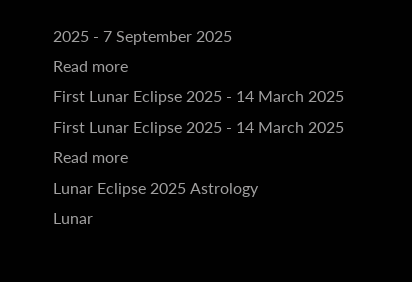2025 - 7 September 2025
Read more
First Lunar Eclipse 2025 - 14 March 2025
First Lunar Eclipse 2025 - 14 March 2025
Read more
Lunar Eclipse 2025 Astrology
Lunar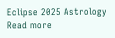Eclipse 2025 Astrology
Read more